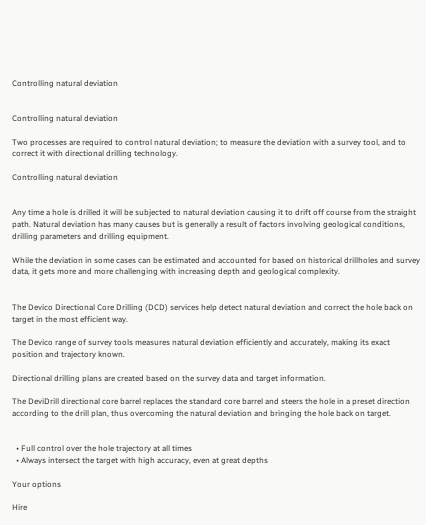Controlling natural deviation


Controlling natural deviation

Two processes are required to control natural deviation; to measure the deviation with a survey tool, and to correct it with directional drilling technology.

Controlling natural deviation


Any time a hole is drilled it will be subjected to natural deviation causing it to drift off course from the straight path. Natural deviation has many causes but is generally a result of factors involving geological conditions, drilling parameters and drilling equipment.

While the deviation in some cases can be estimated and accounted for based on historical drillholes and survey data, it gets more and more challenging with increasing depth and geological complexity.


The Devico Directional Core Drilling (DCD) services help detect natural deviation and correct the hole back on target in the most efficient way.

The Devico range of survey tools measures natural deviation efficiently and accurately, making its exact position and trajectory known.

Directional drilling plans are created based on the survey data and target information.

The DeviDrill directional core barrel replaces the standard core barrel and steers the hole in a preset direction according to the drill plan, thus overcoming the natural deviation and bringing the hole back on target.


  • Full control over the hole trajectory at all times
  • Always intersect the target with high accuracy, even at great depths

Your options

Hire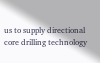us to supply directional core drilling technology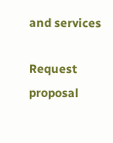and services

Request proposal